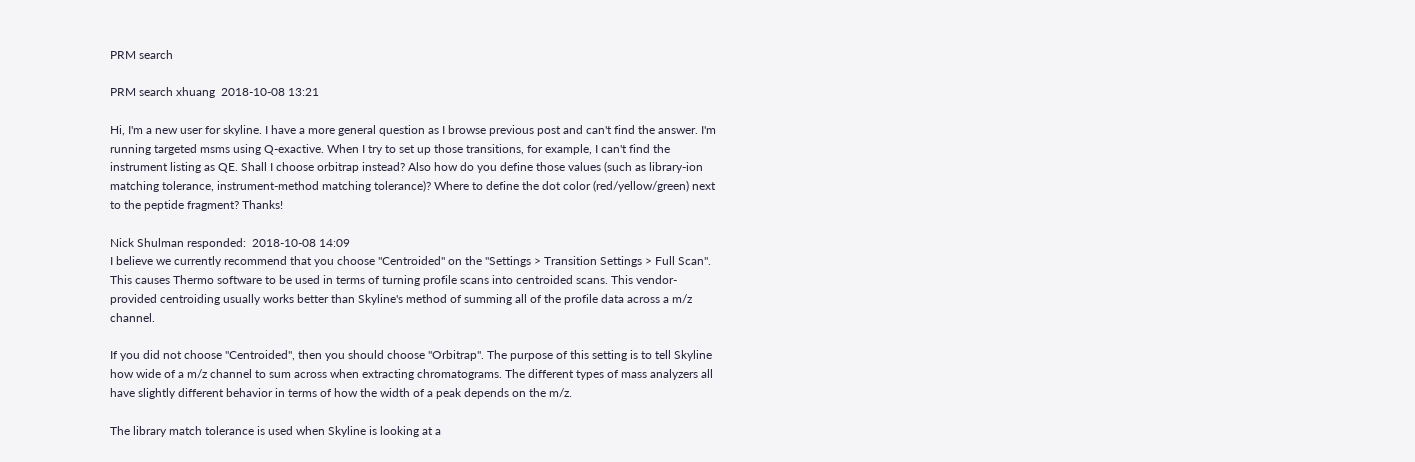PRM search

PRM search xhuang  2018-10-08 13:21

Hi, I'm a new user for skyline. I have a more general question as I browse previous post and can't find the answer. I'm running targeted msms using Q-exactive. When I try to set up those transitions, for example, I can't find the instrument listing as QE. Shall I choose orbitrap instead? Also how do you define those values (such as library-ion matching tolerance, instrument-method matching tolerance)? Where to define the dot color (red/yellow/green) next to the peptide fragment? Thanks!

Nick Shulman responded:  2018-10-08 14:09
I believe we currently recommend that you choose "Centroided" on the "Settings > Transition Settings > Full Scan". This causes Thermo software to be used in terms of turning profile scans into centroided scans. This vendor-provided centroiding usually works better than Skyline's method of summing all of the profile data across a m/z channel.

If you did not choose "Centroided", then you should choose "Orbitrap". The purpose of this setting is to tell Skyline how wide of a m/z channel to sum across when extracting chromatograms. The different types of mass analyzers all have slightly different behavior in terms of how the width of a peak depends on the m/z.

The library match tolerance is used when Skyline is looking at a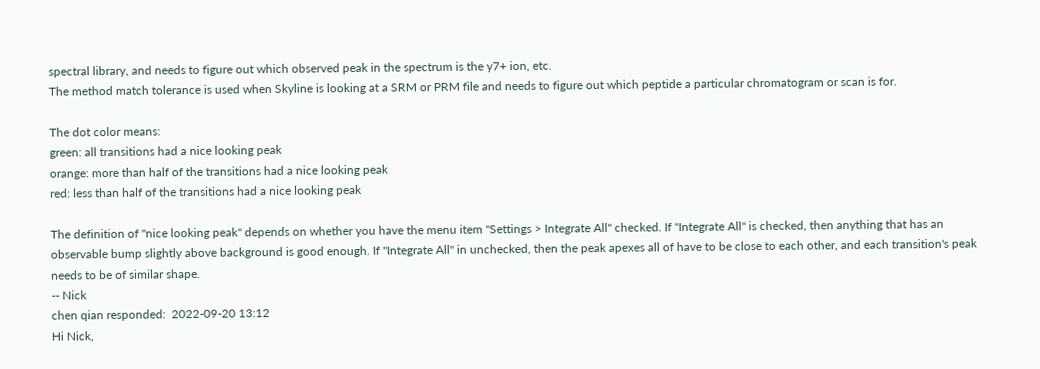spectral library, and needs to figure out which observed peak in the spectrum is the y7+ ion, etc.
The method match tolerance is used when Skyline is looking at a SRM or PRM file and needs to figure out which peptide a particular chromatogram or scan is for.

The dot color means:
green: all transitions had a nice looking peak
orange: more than half of the transitions had a nice looking peak
red: less than half of the transitions had a nice looking peak

The definition of "nice looking peak" depends on whether you have the menu item "Settings > Integrate All" checked. If "Integrate All" is checked, then anything that has an observable bump slightly above background is good enough. If "Integrate All" in unchecked, then the peak apexes all of have to be close to each other, and each transition's peak needs to be of similar shape.
-- Nick
chen qian responded:  2022-09-20 13:12
Hi Nick,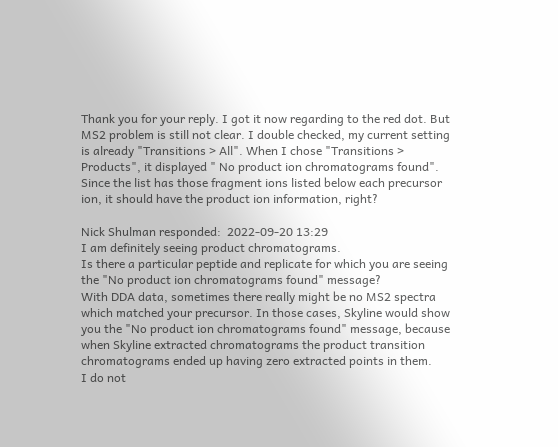Thank you for your reply. I got it now regarding to the red dot. But MS2 problem is still not clear. I double checked, my current setting is already "Transitions > All". When I chose "Transitions > Products", it displayed " No product ion chromatograms found". Since the list has those fragment ions listed below each precursor ion, it should have the product ion information, right?

Nick Shulman responded:  2022-09-20 13:29
I am definitely seeing product chromatograms.
Is there a particular peptide and replicate for which you are seeing the "No product ion chromatograms found" message?
With DDA data, sometimes there really might be no MS2 spectra which matched your precursor. In those cases, Skyline would show you the "No product ion chromatograms found" message, because when Skyline extracted chromatograms the product transition chromatograms ended up having zero extracted points in them.
I do not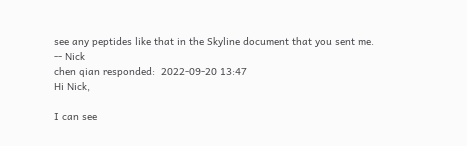see any peptides like that in the Skyline document that you sent me.
-- Nick
chen qian responded:  2022-09-20 13:47
Hi Nick,

I can see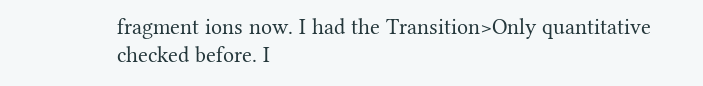fragment ions now. I had the Transition>Only quantitative checked before. I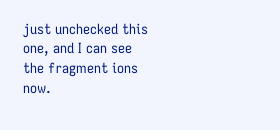just unchecked this one, and I can see the fragment ions now.